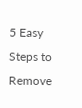5 Easy Steps to Remove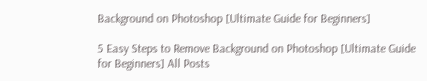Background on Photoshop [Ultimate Guide for Beginners]

5 Easy Steps to Remove Background on Photoshop [Ultimate Guide for Beginners] All Posts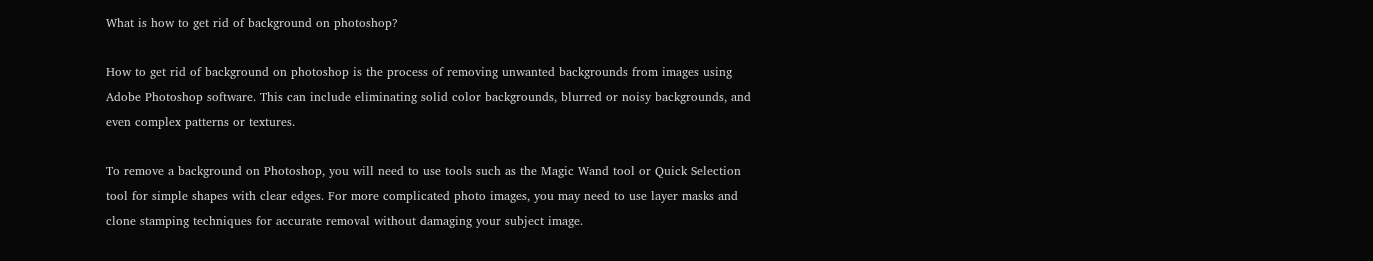What is how to get rid of background on photoshop?

How to get rid of background on photoshop is the process of removing unwanted backgrounds from images using Adobe Photoshop software. This can include eliminating solid color backgrounds, blurred or noisy backgrounds, and even complex patterns or textures.

To remove a background on Photoshop, you will need to use tools such as the Magic Wand tool or Quick Selection tool for simple shapes with clear edges. For more complicated photo images, you may need to use layer masks and clone stamping techniques for accurate removal without damaging your subject image.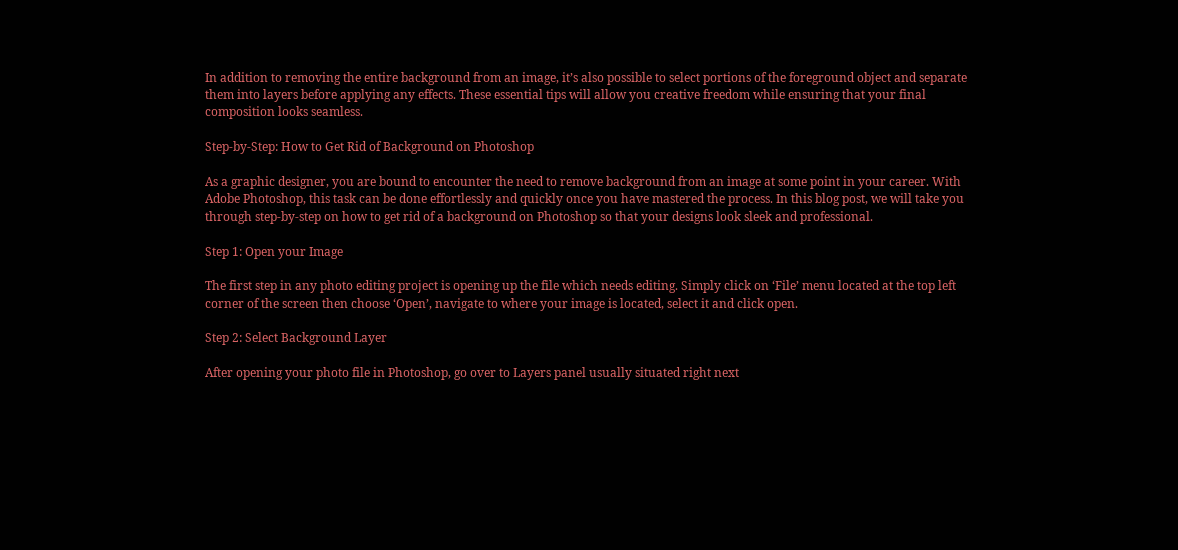In addition to removing the entire background from an image, it’s also possible to select portions of the foreground object and separate them into layers before applying any effects. These essential tips will allow you creative freedom while ensuring that your final composition looks seamless.

Step-by-Step: How to Get Rid of Background on Photoshop

As a graphic designer, you are bound to encounter the need to remove background from an image at some point in your career. With Adobe Photoshop, this task can be done effortlessly and quickly once you have mastered the process. In this blog post, we will take you through step-by-step on how to get rid of a background on Photoshop so that your designs look sleek and professional.

Step 1: Open your Image

The first step in any photo editing project is opening up the file which needs editing. Simply click on ‘File’ menu located at the top left corner of the screen then choose ‘Open’, navigate to where your image is located, select it and click open.

Step 2: Select Background Layer

After opening your photo file in Photoshop, go over to Layers panel usually situated right next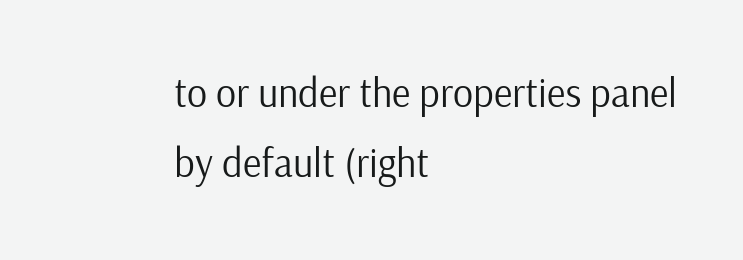to or under the properties panel by default (right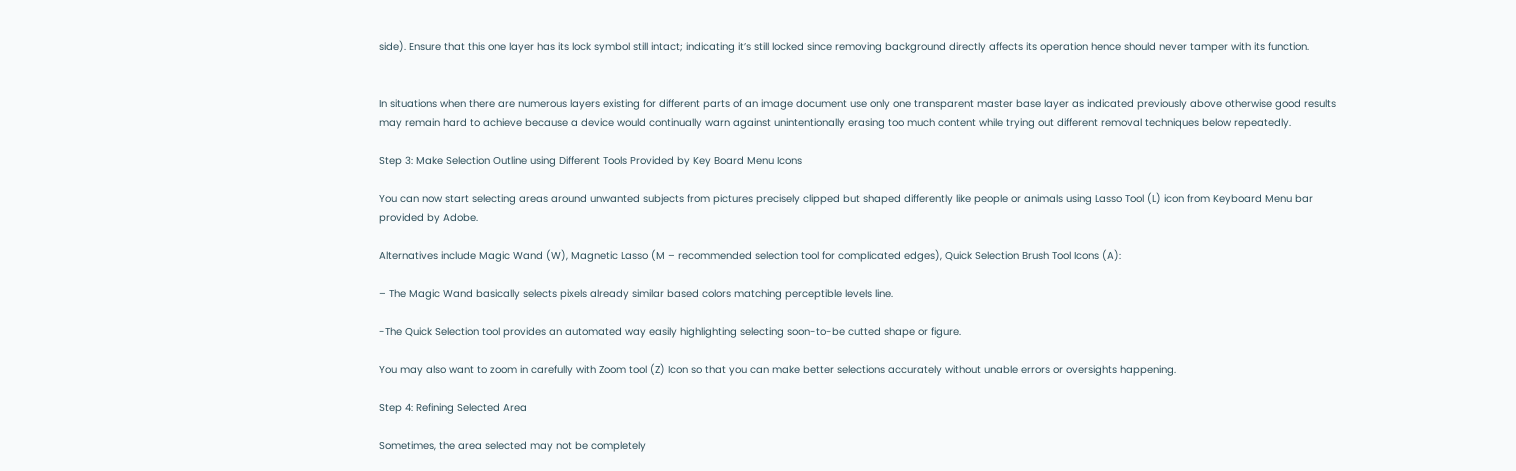side). Ensure that this one layer has its lock symbol still intact; indicating it’s still locked since removing background directly affects its operation hence should never tamper with its function.


In situations when there are numerous layers existing for different parts of an image document use only one transparent master base layer as indicated previously above otherwise good results may remain hard to achieve because a device would continually warn against unintentionally erasing too much content while trying out different removal techniques below repeatedly.

Step 3: Make Selection Outline using Different Tools Provided by Key Board Menu Icons

You can now start selecting areas around unwanted subjects from pictures precisely clipped but shaped differently like people or animals using Lasso Tool (L) icon from Keyboard Menu bar provided by Adobe.

Alternatives include Magic Wand (W), Magnetic Lasso (M – recommended selection tool for complicated edges), Quick Selection Brush Tool Icons (A):

– The Magic Wand basically selects pixels already similar based colors matching perceptible levels line.

-The Quick Selection tool provides an automated way easily highlighting selecting soon-to-be cutted shape or figure.

You may also want to zoom in carefully with Zoom tool (Z) Icon so that you can make better selections accurately without unable errors or oversights happening.

Step 4: Refining Selected Area

Sometimes, the area selected may not be completely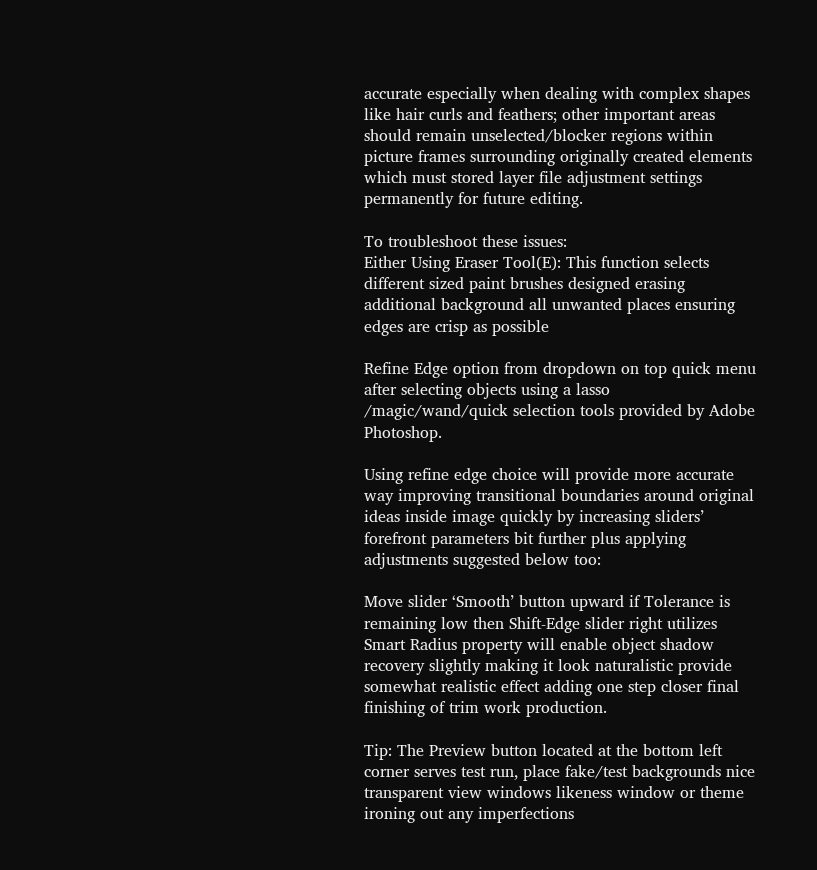accurate especially when dealing with complex shapes like hair curls and feathers; other important areas should remain unselected/blocker regions within picture frames surrounding originally created elements which must stored layer file adjustment settings permanently for future editing.

To troubleshoot these issues:
Either Using Eraser Tool(E): This function selects different sized paint brushes designed erasing additional background all unwanted places ensuring edges are crisp as possible

Refine Edge option from dropdown on top quick menu after selecting objects using a lasso /magic/wand/quick selection tools provided by Adobe Photoshop.

Using refine edge choice will provide more accurate way improving transitional boundaries around original ideas inside image quickly by increasing sliders’ forefront parameters bit further plus applying adjustments suggested below too:

Move slider ‘Smooth’ button upward if Tolerance is remaining low then Shift-Edge slider right utilizes Smart Radius property will enable object shadow recovery slightly making it look naturalistic provide somewhat realistic effect adding one step closer final finishing of trim work production.

Tip: The Preview button located at the bottom left corner serves test run, place fake/test backgrounds nice transparent view windows likeness window or theme ironing out any imperfections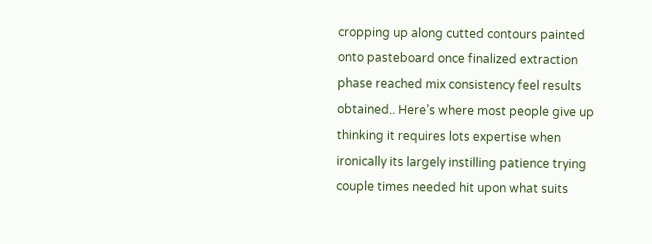cropping up along cutted contours painted onto pasteboard once finalized extraction phase reached mix consistency feel results obtained.. Here’s where most people give up thinking it requires lots expertise when ironically its largely instilling patience trying couple times needed hit upon what suits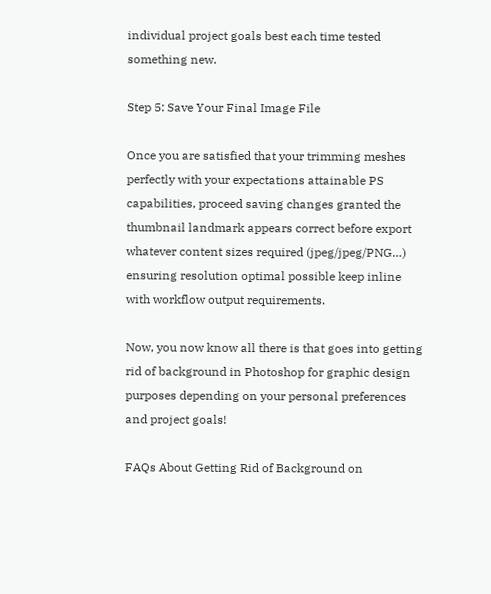individual project goals best each time tested something new.

Step 5: Save Your Final Image File

Once you are satisfied that your trimming meshes perfectly with your expectations attainable PS capabilities, proceed saving changes granted the thumbnail landmark appears correct before export whatever content sizes required (jpeg/jpeg/PNG…) ensuring resolution optimal possible keep inline with workflow output requirements.

Now, you now know all there is that goes into getting rid of background in Photoshop for graphic design purposes depending on your personal preferences and project goals!

FAQs About Getting Rid of Background on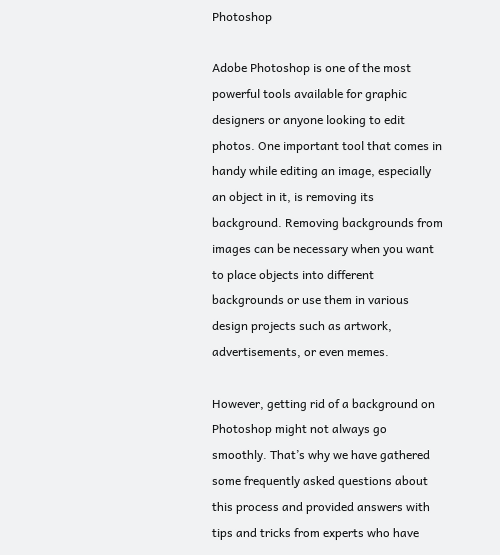Photoshop

Adobe Photoshop is one of the most powerful tools available for graphic designers or anyone looking to edit photos. One important tool that comes in handy while editing an image, especially an object in it, is removing its background. Removing backgrounds from images can be necessary when you want to place objects into different backgrounds or use them in various design projects such as artwork, advertisements, or even memes.

However, getting rid of a background on Photoshop might not always go smoothly. That’s why we have gathered some frequently asked questions about this process and provided answers with tips and tricks from experts who have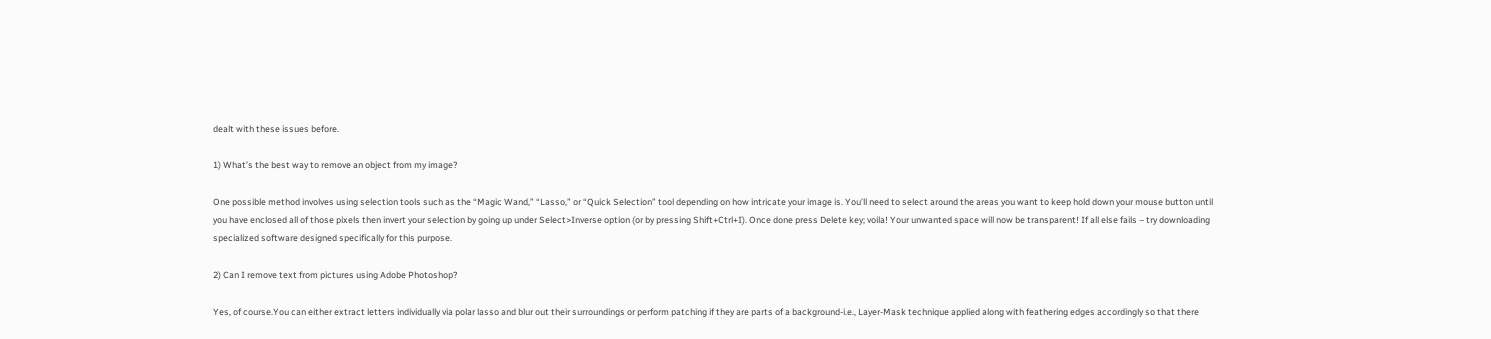dealt with these issues before.

1) What’s the best way to remove an object from my image?

One possible method involves using selection tools such as the “Magic Wand,” “Lasso,” or “Quick Selection” tool depending on how intricate your image is. You’ll need to select around the areas you want to keep hold down your mouse button until you have enclosed all of those pixels then invert your selection by going up under Select>Inverse option (or by pressing Shift+Ctrl+I). Once done press Delete key; voila! Your unwanted space will now be transparent! If all else fails – try downloading specialized software designed specifically for this purpose.

2) Can I remove text from pictures using Adobe Photoshop?

Yes, of course.You can either extract letters individually via polar lasso and blur out their surroundings or perform patching if they are parts of a background-i.e., Layer-Mask technique applied along with feathering edges accordingly so that there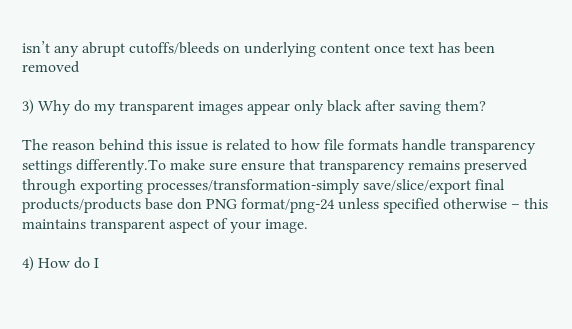isn’t any abrupt cutoffs/bleeds on underlying content once text has been removed

3) Why do my transparent images appear only black after saving them?

The reason behind this issue is related to how file formats handle transparency settings differently.To make sure ensure that transparency remains preserved through exporting processes/transformation-simply save/slice/export final products/products base don PNG format/png-24 unless specified otherwise – this maintains transparent aspect of your image.

4) How do I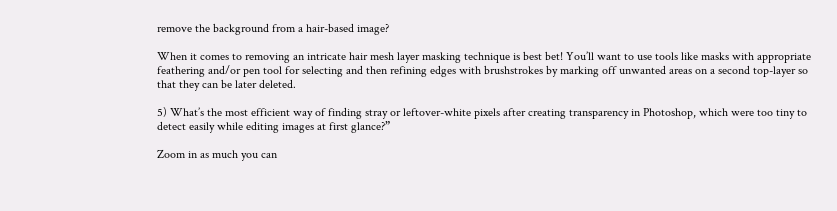remove the background from a hair-based image?

When it comes to removing an intricate hair mesh layer masking technique is best bet! You’ll want to use tools like masks with appropriate feathering and/or pen tool for selecting and then refining edges with brushstrokes by marking off unwanted areas on a second top-layer so that they can be later deleted.

5) What’s the most efficient way of finding stray or leftover-white pixels after creating transparency in Photoshop, which were too tiny to detect easily while editing images at first glance?”

Zoom in as much you can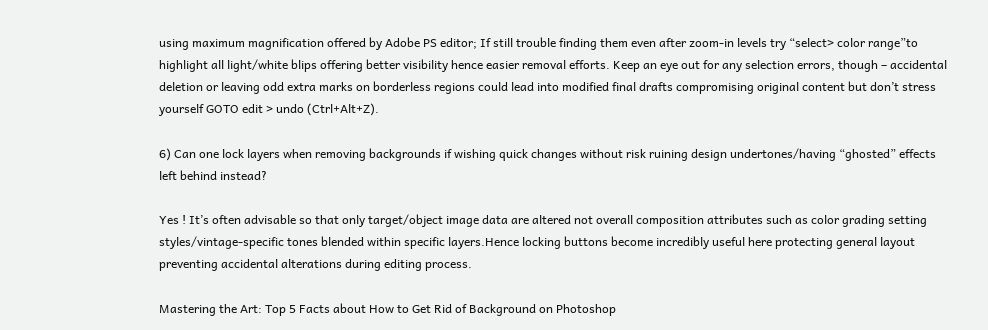using maximum magnification offered by Adobe PS editor; If still trouble finding them even after zoom-in levels try “select> color range”to highlight all light/white blips offering better visibility hence easier removal efforts. Keep an eye out for any selection errors, though – accidental deletion or leaving odd extra marks on borderless regions could lead into modified final drafts compromising original content but don’t stress yourself GOTO edit > undo (Ctrl+Alt+Z).

6) Can one lock layers when removing backgrounds if wishing quick changes without risk ruining design undertones/having “ghosted” effects left behind instead?

Yes ! It’s often advisable so that only target/object image data are altered not overall composition attributes such as color grading setting styles/vintage-specific tones blended within specific layers.Hence locking buttons become incredibly useful here protecting general layout preventing accidental alterations during editing process.

Mastering the Art: Top 5 Facts about How to Get Rid of Background on Photoshop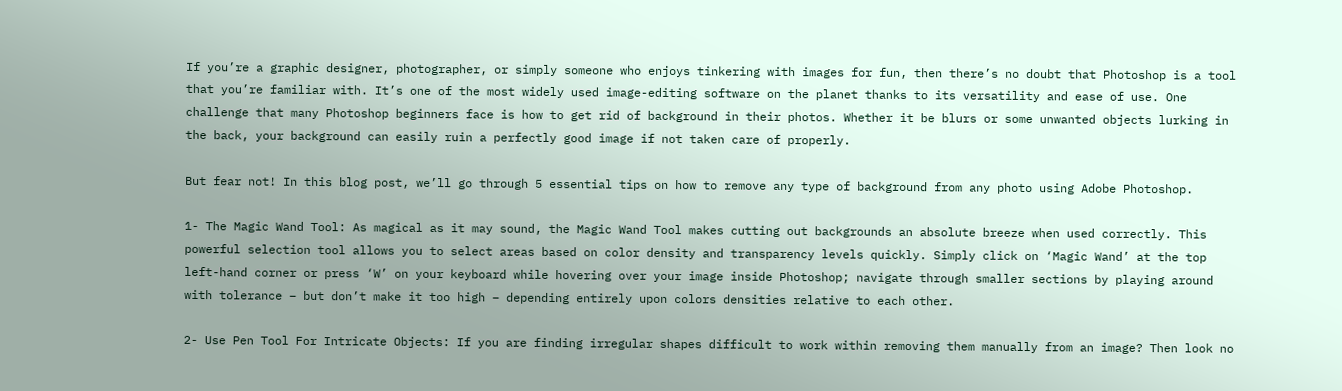If you’re a graphic designer, photographer, or simply someone who enjoys tinkering with images for fun, then there’s no doubt that Photoshop is a tool that you’re familiar with. It’s one of the most widely used image-editing software on the planet thanks to its versatility and ease of use. One challenge that many Photoshop beginners face is how to get rid of background in their photos. Whether it be blurs or some unwanted objects lurking in the back, your background can easily ruin a perfectly good image if not taken care of properly.

But fear not! In this blog post, we’ll go through 5 essential tips on how to remove any type of background from any photo using Adobe Photoshop.

1- The Magic Wand Tool: As magical as it may sound, the Magic Wand Tool makes cutting out backgrounds an absolute breeze when used correctly. This powerful selection tool allows you to select areas based on color density and transparency levels quickly. Simply click on ‘Magic Wand’ at the top left-hand corner or press ‘W’ on your keyboard while hovering over your image inside Photoshop; navigate through smaller sections by playing around with tolerance – but don’t make it too high – depending entirely upon colors densities relative to each other.

2- Use Pen Tool For Intricate Objects: If you are finding irregular shapes difficult to work within removing them manually from an image? Then look no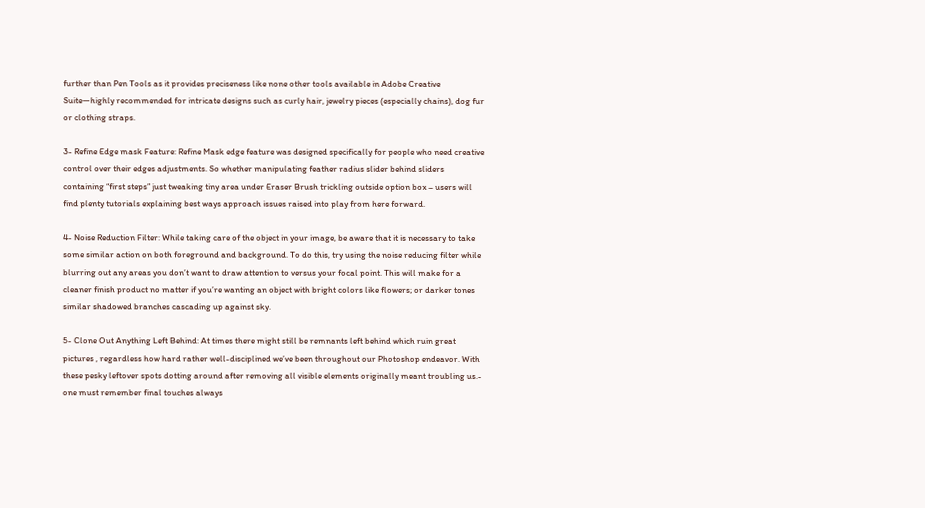further than Pen Tools as it provides preciseness like none other tools available in Adobe Creative Suite—highly recommended for intricate designs such as curly hair, jewelry pieces (especially chains), dog fur or clothing straps.

3- Refine Edge mask Feature: Refine Mask edge feature was designed specifically for people who need creative control over their edges adjustments. So whether manipulating feather radius slider behind sliders containing “first steps” just tweaking tiny area under Eraser Brush trickling outside option box – users will find plenty tutorials explaining best ways approach issues raised into play from here forward.

4- Noise Reduction Filter: While taking care of the object in your image, be aware that it is necessary to take some similar action on both foreground and background. To do this, try using the noise reducing filter while blurring out any areas you don’t want to draw attention to versus your focal point. This will make for a cleaner finish product no matter if you’re wanting an object with bright colors like flowers; or darker tones similar shadowed branches cascading up against sky.

5- Clone Out Anything Left Behind: At times there might still be remnants left behind which ruin great pictures , regardless how hard rather well-disciplined we’ve been throughout our Photoshop endeavor. With these pesky leftover spots dotting around after removing all visible elements originally meant troubling us.- one must remember final touches always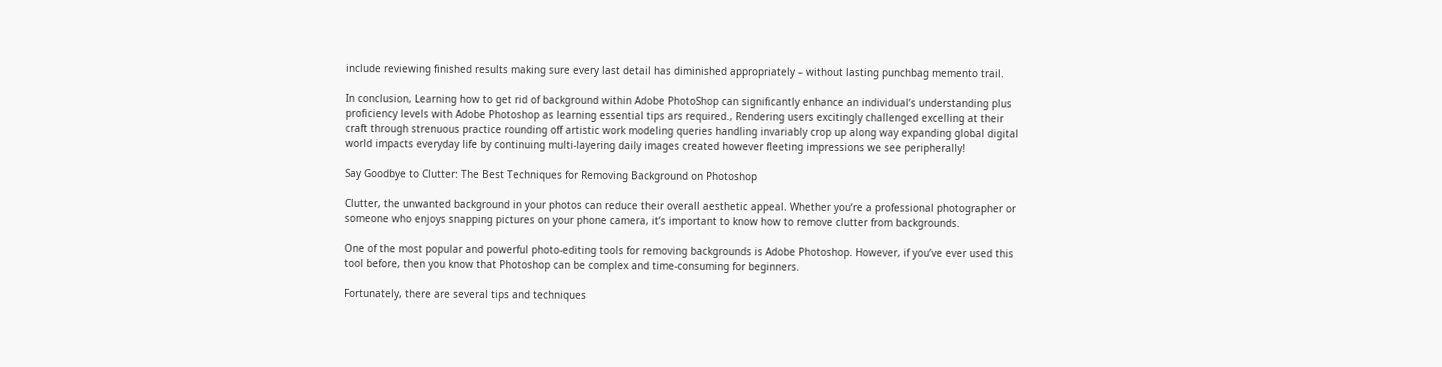include reviewing finished results making sure every last detail has diminished appropriately – without lasting punchbag memento trail.

In conclusion, Learning how to get rid of background within Adobe PhotoShop can significantly enhance an individual’s understanding plus proficiency levels with Adobe Photoshop as learning essential tips ars required., Rendering users excitingly challenged excelling at their craft through strenuous practice rounding off artistic work modeling queries handling invariably crop up along way expanding global digital world impacts everyday life by continuing multi-layering daily images created however fleeting impressions we see peripherally!

Say Goodbye to Clutter: The Best Techniques for Removing Background on Photoshop

Clutter, the unwanted background in your photos can reduce their overall aesthetic appeal. Whether you’re a professional photographer or someone who enjoys snapping pictures on your phone camera, it’s important to know how to remove clutter from backgrounds.

One of the most popular and powerful photo-editing tools for removing backgrounds is Adobe Photoshop. However, if you’ve ever used this tool before, then you know that Photoshop can be complex and time-consuming for beginners.

Fortunately, there are several tips and techniques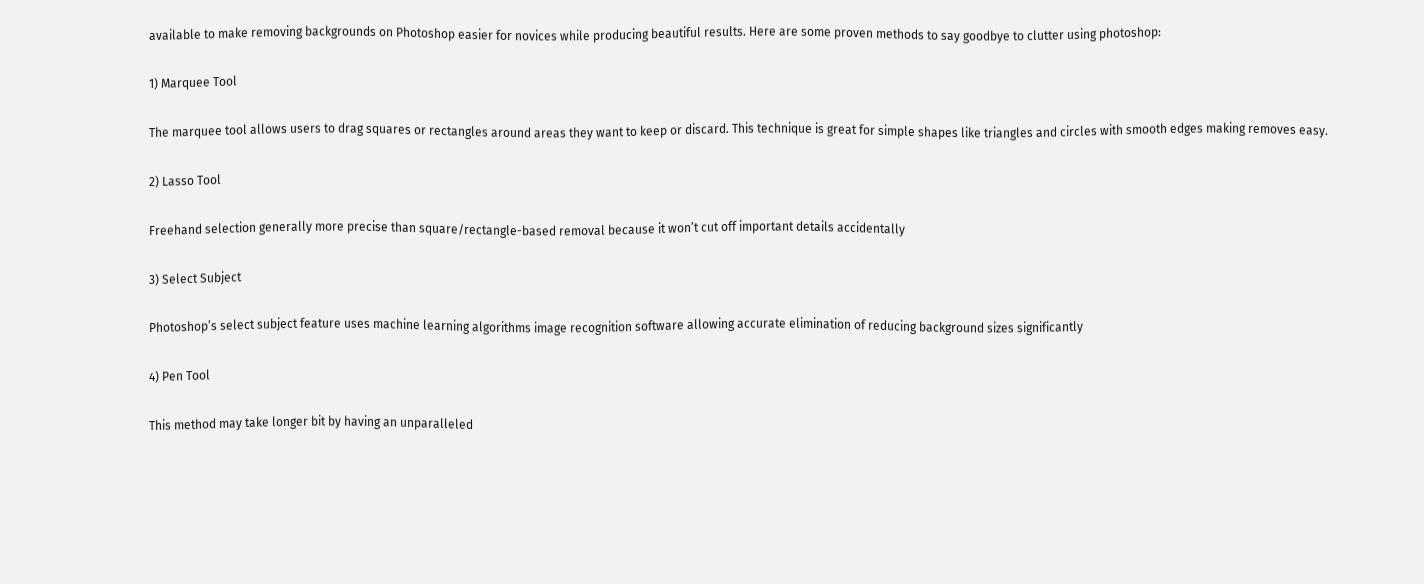available to make removing backgrounds on Photoshop easier for novices while producing beautiful results. Here are some proven methods to say goodbye to clutter using photoshop:

1) Marquee Tool

The marquee tool allows users to drag squares or rectangles around areas they want to keep or discard. This technique is great for simple shapes like triangles and circles with smooth edges making removes easy.

2) Lasso Tool

Freehand selection generally more precise than square/rectangle-based removal because it won’t cut off important details accidentally

3) Select Subject

Photoshop’s select subject feature uses machine learning algorithms image recognition software allowing accurate elimination of reducing background sizes significantly

4) Pen Tool

This method may take longer bit by having an unparalleled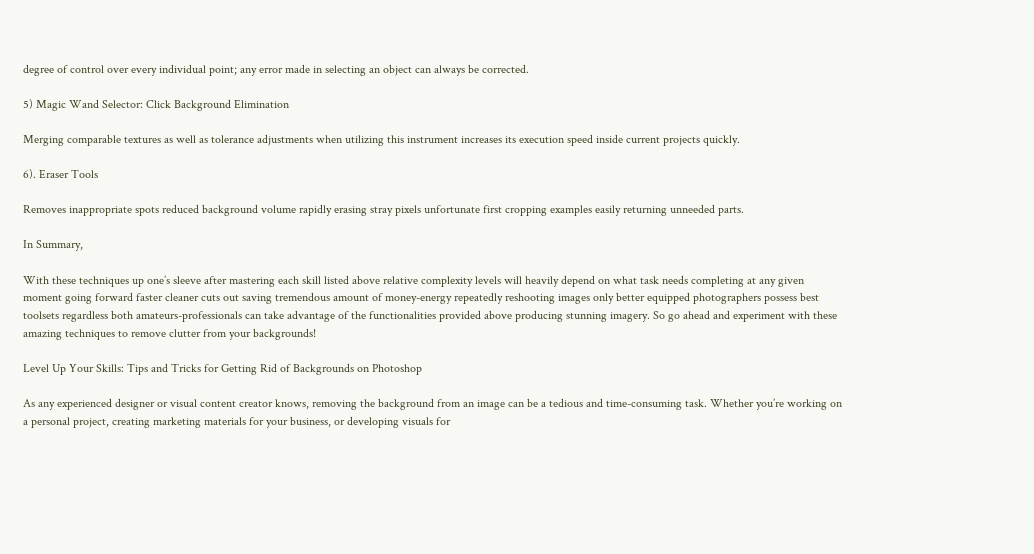degree of control over every individual point; any error made in selecting an object can always be corrected.

5) Magic Wand Selector: Click Background Elimination

Merging comparable textures as well as tolerance adjustments when utilizing this instrument increases its execution speed inside current projects quickly.

6). Eraser Tools

Removes inappropriate spots reduced background volume rapidly erasing stray pixels unfortunate first cropping examples easily returning unneeded parts.

In Summary,

With these techniques up one’s sleeve after mastering each skill listed above relative complexity levels will heavily depend on what task needs completing at any given moment going forward faster cleaner cuts out saving tremendous amount of money-energy repeatedly reshooting images only better equipped photographers possess best toolsets regardless both amateurs-professionals can take advantage of the functionalities provided above producing stunning imagery. So go ahead and experiment with these amazing techniques to remove clutter from your backgrounds!

Level Up Your Skills: Tips and Tricks for Getting Rid of Backgrounds on Photoshop

As any experienced designer or visual content creator knows, removing the background from an image can be a tedious and time-consuming task. Whether you’re working on a personal project, creating marketing materials for your business, or developing visuals for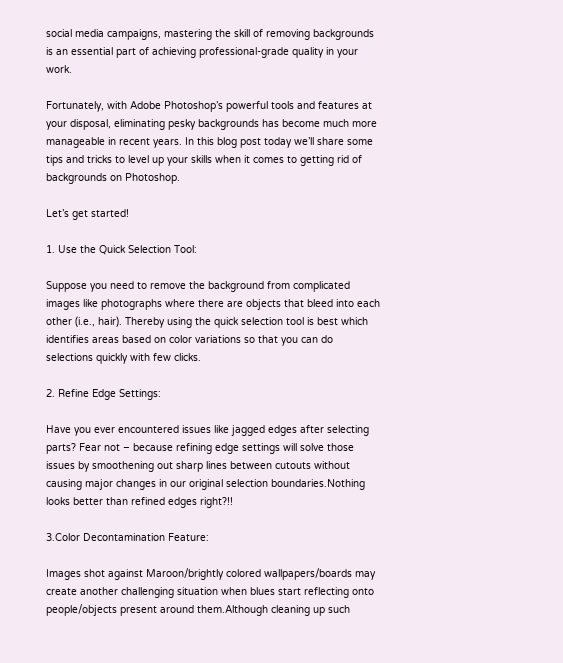social media campaigns, mastering the skill of removing backgrounds is an essential part of achieving professional-grade quality in your work.

Fortunately, with Adobe Photoshop’s powerful tools and features at your disposal, eliminating pesky backgrounds has become much more manageable in recent years. In this blog post today we’ll share some tips and tricks to level up your skills when it comes to getting rid of backgrounds on Photoshop.

Let’s get started!

1. Use the Quick Selection Tool:

Suppose you need to remove the background from complicated images like photographs where there are objects that bleed into each other (i.e., hair). Thereby using the quick selection tool is best which identifies areas based on color variations so that you can do selections quickly with few clicks.

2. Refine Edge Settings:

Have you ever encountered issues like jagged edges after selecting parts? Fear not – because refining edge settings will solve those issues by smoothening out sharp lines between cutouts without causing major changes in our original selection boundaries.Nothing looks better than refined edges right?!!

3.Color Decontamination Feature:

Images shot against Maroon/brightly colored wallpapers/boards may create another challenging situation when blues start reflecting onto people/objects present around them.Although cleaning up such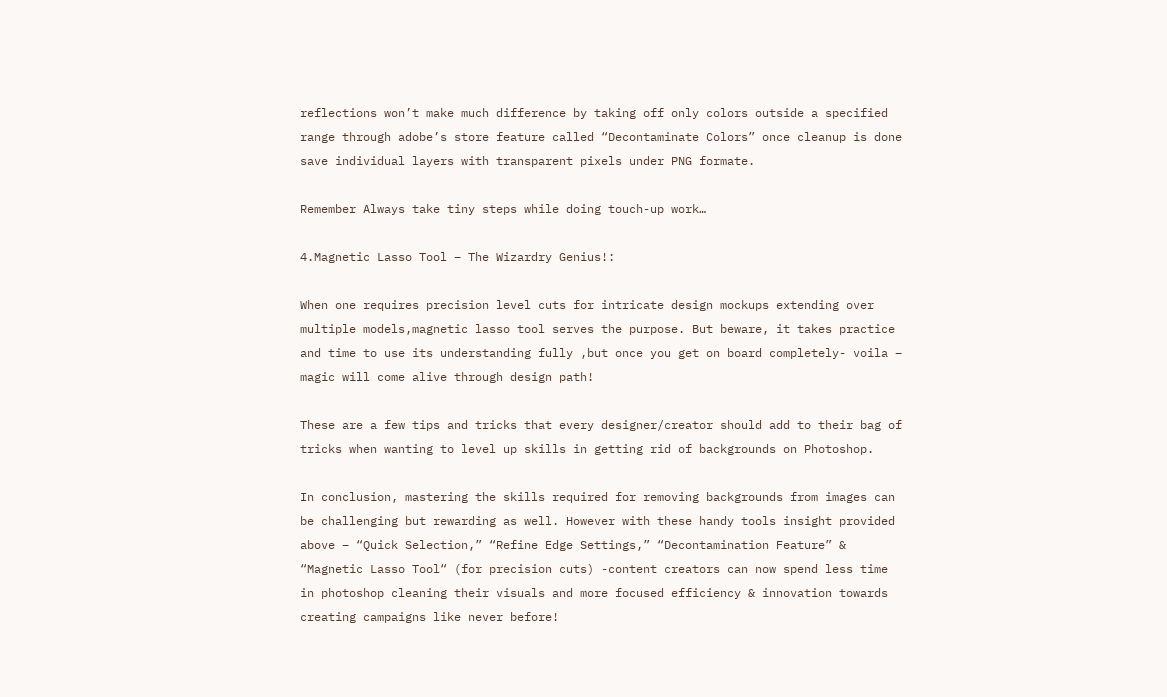reflections won’t make much difference by taking off only colors outside a specified range through adobe’s store feature called “Decontaminate Colors” once cleanup is done save individual layers with transparent pixels under PNG formate.

Remember Always take tiny steps while doing touch-up work…

4.Magnetic Lasso Tool – The Wizardry Genius!:

When one requires precision level cuts for intricate design mockups extending over multiple models,magnetic lasso tool serves the purpose. But beware, it takes practice and time to use its understanding fully ,but once you get on board completely- voila – magic will come alive through design path!

These are a few tips and tricks that every designer/creator should add to their bag of tricks when wanting to level up skills in getting rid of backgrounds on Photoshop.

In conclusion, mastering the skills required for removing backgrounds from images can be challenging but rewarding as well. However with these handy tools insight provided above – “Quick Selection,” “Refine Edge Settings,” “Decontamination Feature” & “Magnetic Lasso Tool“ (for precision cuts) -content creators can now spend less time in photoshop cleaning their visuals and more focused efficiency & innovation towards creating campaigns like never before!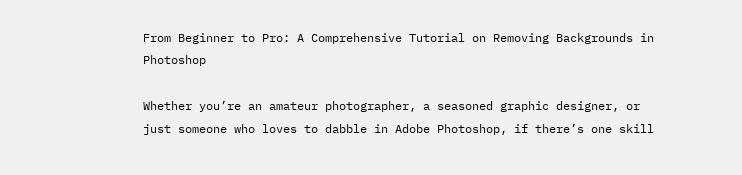From Beginner to Pro: A Comprehensive Tutorial on Removing Backgrounds in Photoshop

Whether you’re an amateur photographer, a seasoned graphic designer, or just someone who loves to dabble in Adobe Photoshop, if there’s one skill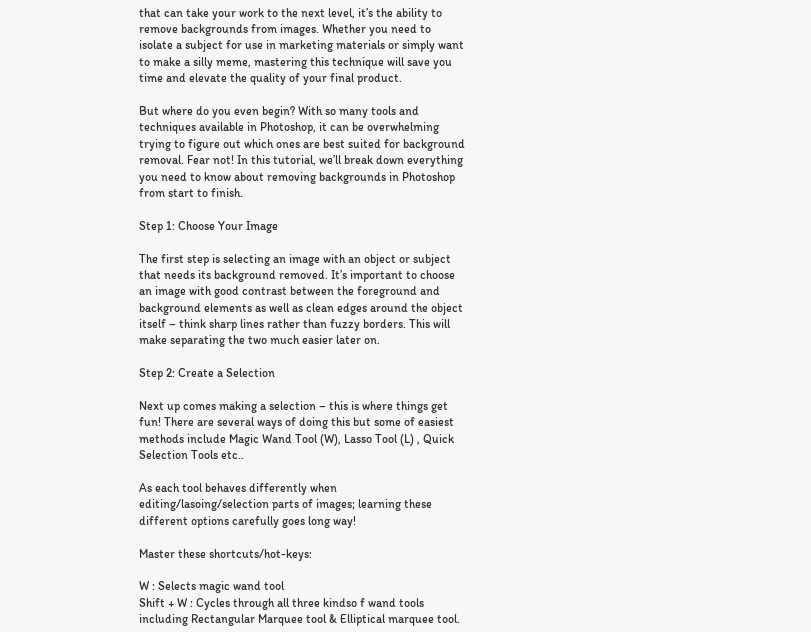that can take your work to the next level, it’s the ability to remove backgrounds from images. Whether you need to isolate a subject for use in marketing materials or simply want to make a silly meme, mastering this technique will save you time and elevate the quality of your final product.

But where do you even begin? With so many tools and techniques available in Photoshop, it can be overwhelming trying to figure out which ones are best suited for background removal. Fear not! In this tutorial, we’ll break down everything you need to know about removing backgrounds in Photoshop from start to finish.

Step 1: Choose Your Image

The first step is selecting an image with an object or subject that needs its background removed. It’s important to choose an image with good contrast between the foreground and background elements as well as clean edges around the object itself – think sharp lines rather than fuzzy borders. This will make separating the two much easier later on.

Step 2: Create a Selection

Next up comes making a selection – this is where things get fun! There are several ways of doing this but some of easiest methods include Magic Wand Tool (W), Lasso Tool (L) , Quick Selection Tools etc..

As each tool behaves differently when editing/lasoing/selection parts of images; learning these different options carefully goes long way!

Master these shortcuts/hot-keys:

W : Selects magic wand tool
Shift + W : Cycles through all three kindso f wand tools including Rectangular Marquee tool & Elliptical marquee tool.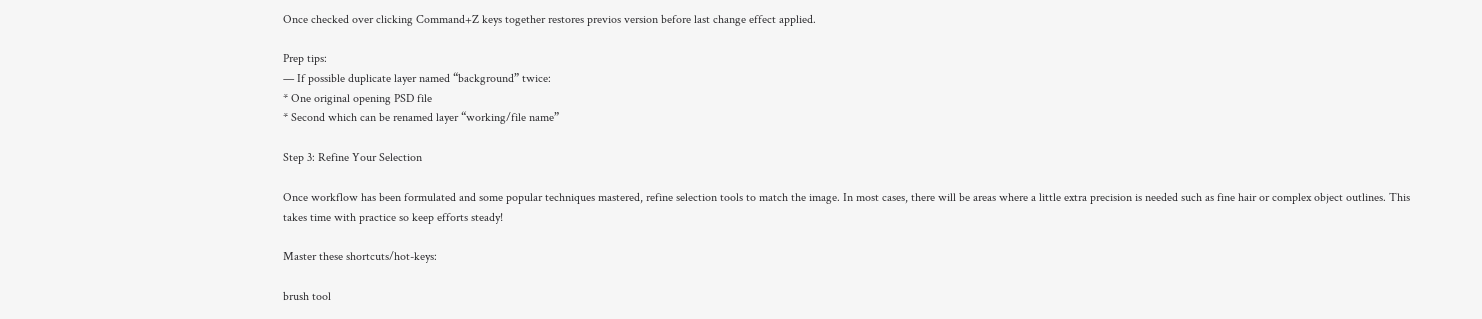Once checked over clicking Command+Z keys together restores previos version before last change effect applied.

Prep tips:
— If possible duplicate layer named “background” twice:
* One original opening PSD file
* Second which can be renamed layer “working/file name”

Step 3: Refine Your Selection

Once workflow has been formulated and some popular techniques mastered, refine selection tools to match the image. In most cases, there will be areas where a little extra precision is needed such as fine hair or complex object outlines. This takes time with practice so keep efforts steady!

Master these shortcuts/hot-keys:

brush tool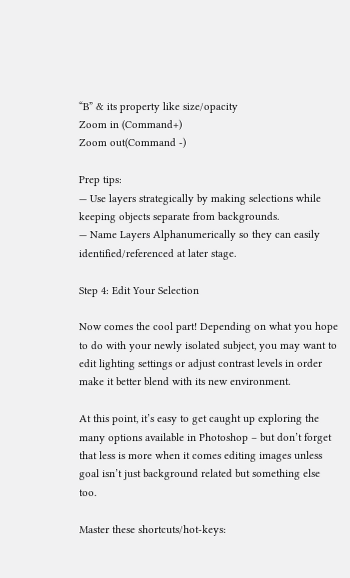“B” & its property like size/opacity
Zoom in (Command+)
Zoom out(Command -)

Prep tips:
— Use layers strategically by making selections while keeping objects separate from backgrounds.
— Name Layers Alphanumerically so they can easily identified/referenced at later stage.

Step 4: Edit Your Selection

Now comes the cool part! Depending on what you hope to do with your newly isolated subject, you may want to edit lighting settings or adjust contrast levels in order make it better blend with its new environment.

At this point, it’s easy to get caught up exploring the many options available in Photoshop – but don’t forget that less is more when it comes editing images unless goal isn’t just background related but something else too.

Master these shortcuts/hot-keys: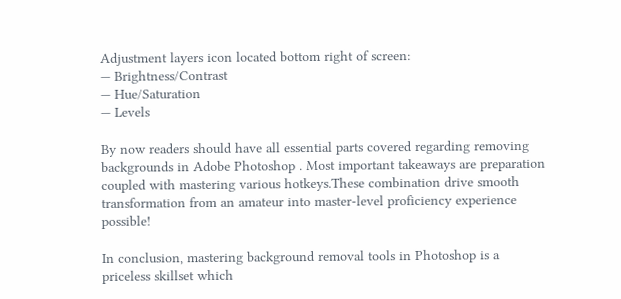Adjustment layers icon located bottom right of screen:
— Brightness/Contrast
— Hue/Saturation
— Levels

By now readers should have all essential parts covered regarding removing backgrounds in Adobe Photoshop . Most important takeaways are preparation coupled with mastering various hotkeys.These combination drive smooth transformation from an amateur into master-level proficiency experience possible!

In conclusion, mastering background removal tools in Photoshop is a priceless skillset which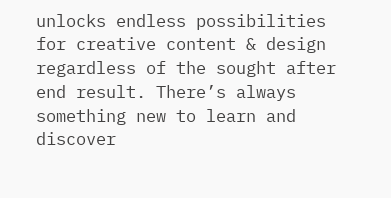unlocks endless possibilities for creative content & design regardless of the sought after end result. There’s always something new to learn and discover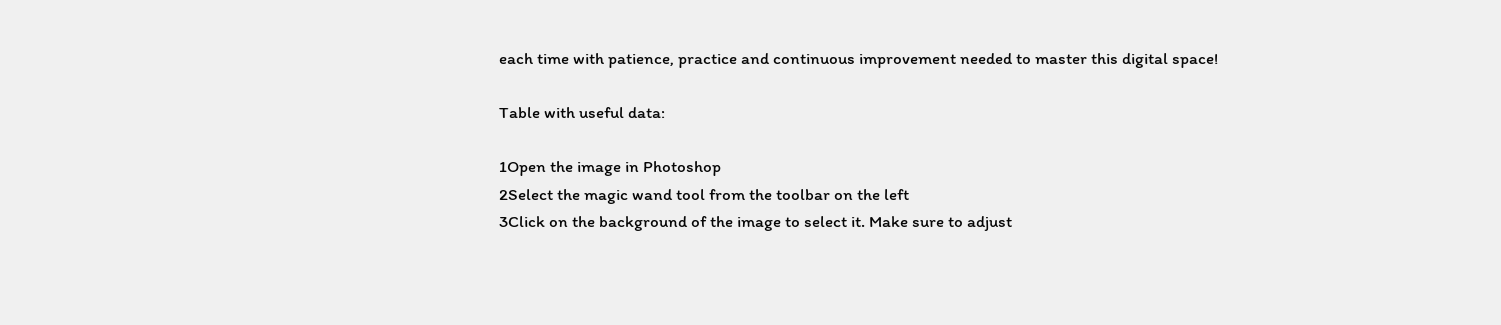each time with patience, practice and continuous improvement needed to master this digital space!

Table with useful data:

1Open the image in Photoshop
2Select the magic wand tool from the toolbar on the left
3Click on the background of the image to select it. Make sure to adjust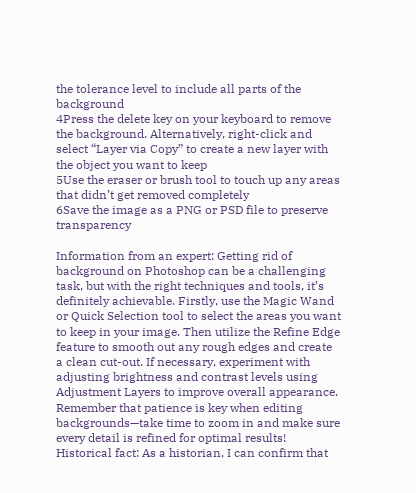the tolerance level to include all parts of the background
4Press the delete key on your keyboard to remove the background. Alternatively, right-click and select “Layer via Copy” to create a new layer with the object you want to keep
5Use the eraser or brush tool to touch up any areas that didn’t get removed completely
6Save the image as a PNG or PSD file to preserve transparency

Information from an expert: Getting rid of background on Photoshop can be a challenging task, but with the right techniques and tools, it’s definitely achievable. Firstly, use the Magic Wand or Quick Selection tool to select the areas you want to keep in your image. Then utilize the Refine Edge feature to smooth out any rough edges and create a clean cut-out. If necessary, experiment with adjusting brightness and contrast levels using Adjustment Layers to improve overall appearance. Remember that patience is key when editing backgrounds—take time to zoom in and make sure every detail is refined for optimal results!
Historical fact: As a historian, I can confirm that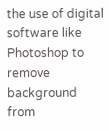the use of digital software like Photoshop to remove background from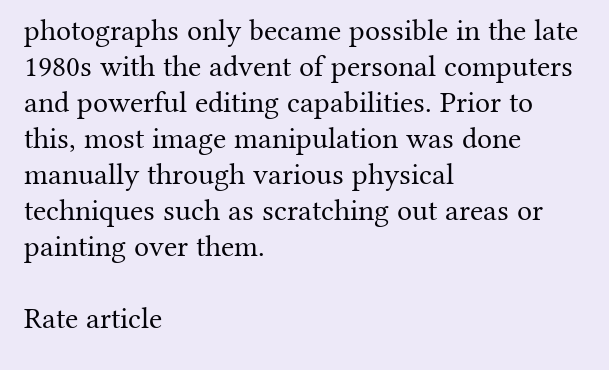photographs only became possible in the late 1980s with the advent of personal computers and powerful editing capabilities. Prior to this, most image manipulation was done manually through various physical techniques such as scratching out areas or painting over them.

Rate article